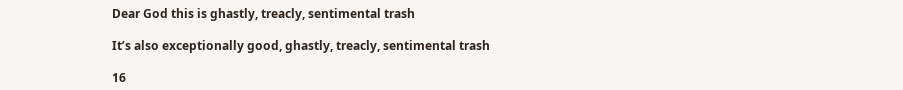Dear God this is ghastly, treacly, sentimental trash

It’s also exceptionally good, ghastly, treacly, sentimental trash

16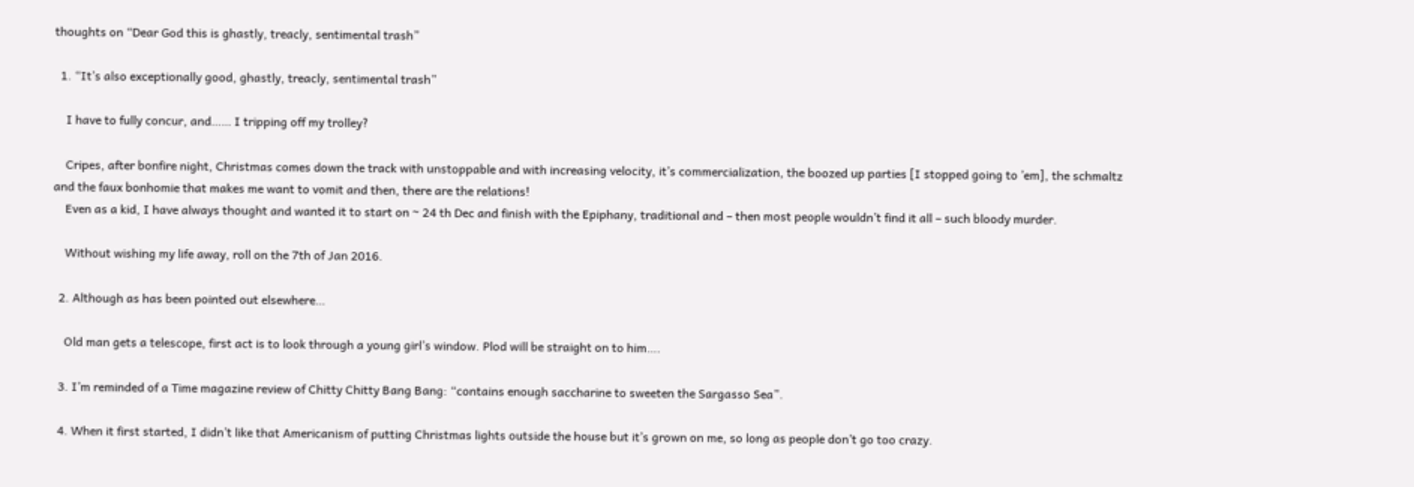thoughts on “Dear God this is ghastly, treacly, sentimental trash”

  1. “It’s also exceptionally good, ghastly, treacly, sentimental trash”

    I have to fully concur, and…… I tripping off my trolley?

    Cripes, after bonfire night, Christmas comes down the track with unstoppable and with increasing velocity, it’s commercialization, the boozed up parties [I stopped going to ’em], the schmaltz and the faux bonhomie that makes me want to vomit and then, there are the relations!
    Even as a kid, I have always thought and wanted it to start on ~ 24 th Dec and finish with the Epiphany, traditional and – then most people wouldn’t find it all – such bloody murder.

    Without wishing my life away, roll on the 7th of Jan 2016.

  2. Although as has been pointed out elsewhere…

    Old man gets a telescope, first act is to look through a young girl’s window. Plod will be straight on to him….

  3. I’m reminded of a Time magazine review of Chitty Chitty Bang Bang: “contains enough saccharine to sweeten the Sargasso Sea”.

  4. When it first started, I didn’t like that Americanism of putting Christmas lights outside the house but it’s grown on me, so long as people don’t go too crazy.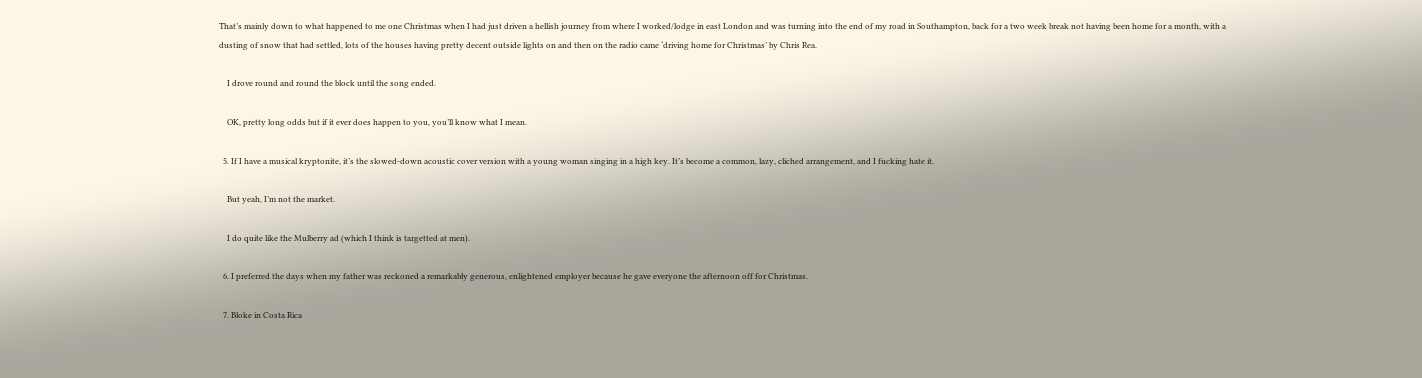That’s mainly down to what happened to me one Christmas when I had just driven a hellish journey from where I worked/lodge in east London and was turning into the end of my road in Southampton, back for a two week break not having been home for a month, with a dusting of snow that had settled, lots of the houses having pretty decent outside lights on and then on the radio came ‘driving home for Christmas’ by Chris Rea.

    I drove round and round the block until the song ended.

    OK, pretty long odds but if it ever does happen to you, you’ll know what I mean.

  5. If I have a musical kryptonite, it’s the slowed-down acoustic cover version with a young woman singing in a high key. It’s become a common, lazy, cliched arrangement, and I fucking hate it.

    But yeah, I’m not the market.

    I do quite like the Mulberry ad (which I think is targetted at men).

  6. I preferred the days when my father was reckoned a remarkably generous, enlightened employer because he gave everyone the afternoon off for Christmas.

  7. Bloke in Costa Rica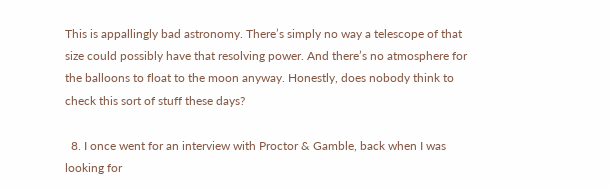This is appallingly bad astronomy. There’s simply no way a telescope of that size could possibly have that resolving power. And there’s no atmosphere for the balloons to float to the moon anyway. Honestly, does nobody think to check this sort of stuff these days?

  8. I once went for an interview with Proctor & Gamble, back when I was looking for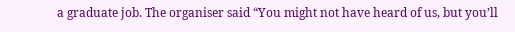a graduate job. The organiser said “You might not have heard of us, but you’ll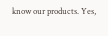know our products. Yes,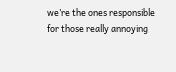we’re the ones responsible for those really annoying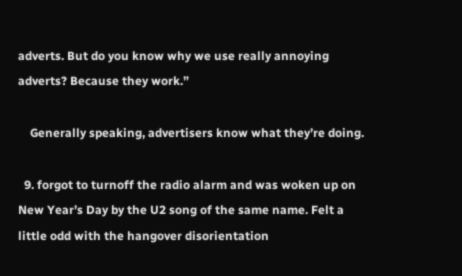adverts. But do you know why we use really annoying adverts? Because they work.”

    Generally speaking, advertisers know what they’re doing.

  9. forgot to turnoff the radio alarm and was woken up on New Year’s Day by the U2 song of the same name. Felt a little odd with the hangover disorientation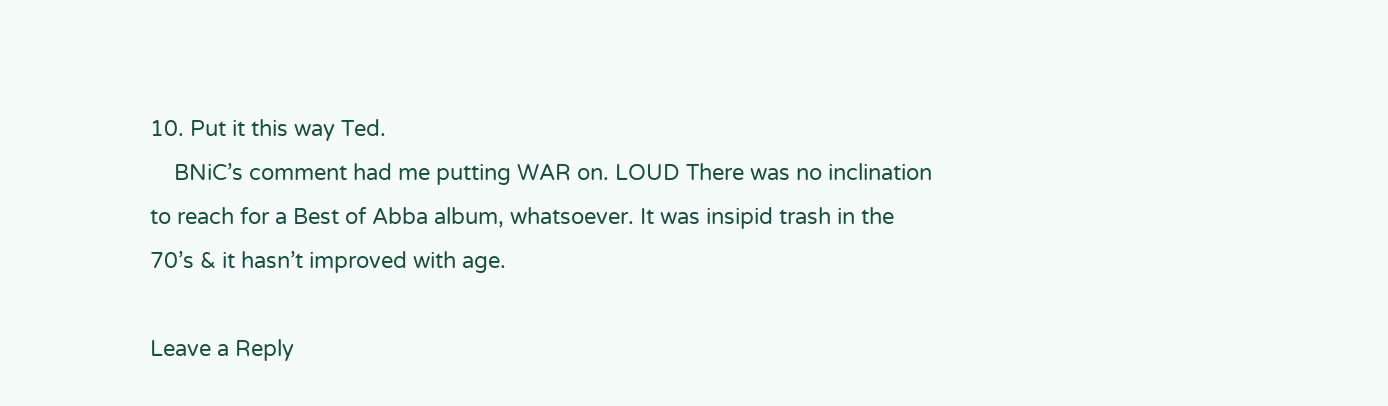10. Put it this way Ted.
    BNiC’s comment had me putting WAR on. LOUD There was no inclination to reach for a Best of Abba album, whatsoever. It was insipid trash in the 70’s & it hasn’t improved with age.

Leave a Reply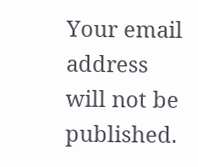Your email address will not be published.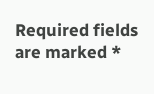Required fields are marked *